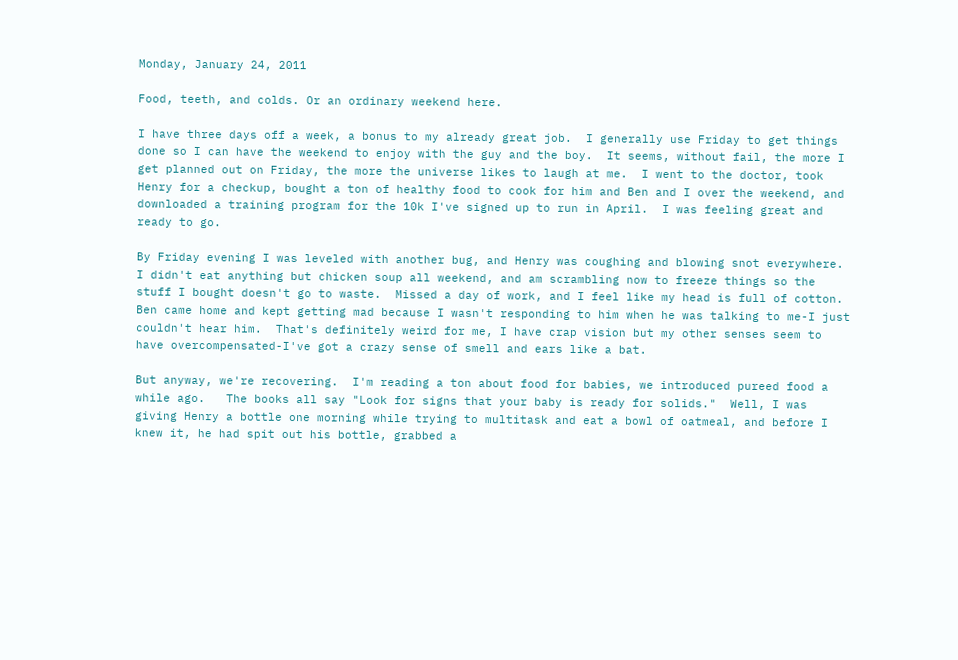Monday, January 24, 2011

Food, teeth, and colds. Or an ordinary weekend here.

I have three days off a week, a bonus to my already great job.  I generally use Friday to get things done so I can have the weekend to enjoy with the guy and the boy.  It seems, without fail, the more I get planned out on Friday, the more the universe likes to laugh at me.  I went to the doctor, took Henry for a checkup, bought a ton of healthy food to cook for him and Ben and I over the weekend, and downloaded a training program for the 10k I've signed up to run in April.  I was feeling great and ready to go.

By Friday evening I was leveled with another bug, and Henry was coughing and blowing snot everywhere.  I didn't eat anything but chicken soup all weekend, and am scrambling now to freeze things so the stuff I bought doesn't go to waste.  Missed a day of work, and I feel like my head is full of cotton.  Ben came home and kept getting mad because I wasn't responding to him when he was talking to me-I just couldn't hear him.  That's definitely weird for me, I have crap vision but my other senses seem to have overcompensated-I've got a crazy sense of smell and ears like a bat.

But anyway, we're recovering.  I'm reading a ton about food for babies, we introduced pureed food a while ago.   The books all say "Look for signs that your baby is ready for solids."  Well, I was giving Henry a bottle one morning while trying to multitask and eat a bowl of oatmeal, and before I knew it, he had spit out his bottle, grabbed a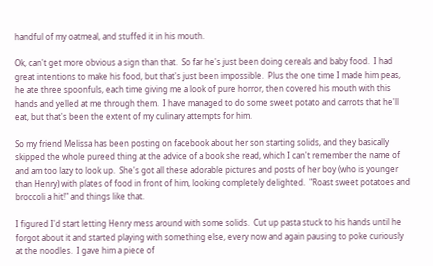handful of my oatmeal, and stuffed it in his mouth.

Ok, can't get more obvious a sign than that.  So far he's just been doing cereals and baby food.  I had great intentions to make his food, but that's just been impossible.  Plus the one time I made him peas, he ate three spoonfuls, each time giving me a look of pure horror, then covered his mouth with this hands and yelled at me through them.  I have managed to do some sweet potato and carrots that he'll eat, but that's been the extent of my culinary attempts for him.

So my friend Melissa has been posting on facebook about her son starting solids, and they basically skipped the whole pureed thing at the advice of a book she read, which I can't remember the name of and am too lazy to look up.  She's got all these adorable pictures and posts of her boy (who is younger than Henry) with plates of food in front of him, looking completely delighted.  "Roast sweet potatoes and broccoli a hit!" and things like that.

I figured I'd start letting Henry mess around with some solids.  Cut up pasta stuck to his hands until he forgot about it and started playing with something else, every now and again pausing to poke curiously at the noodles.  I gave him a piece of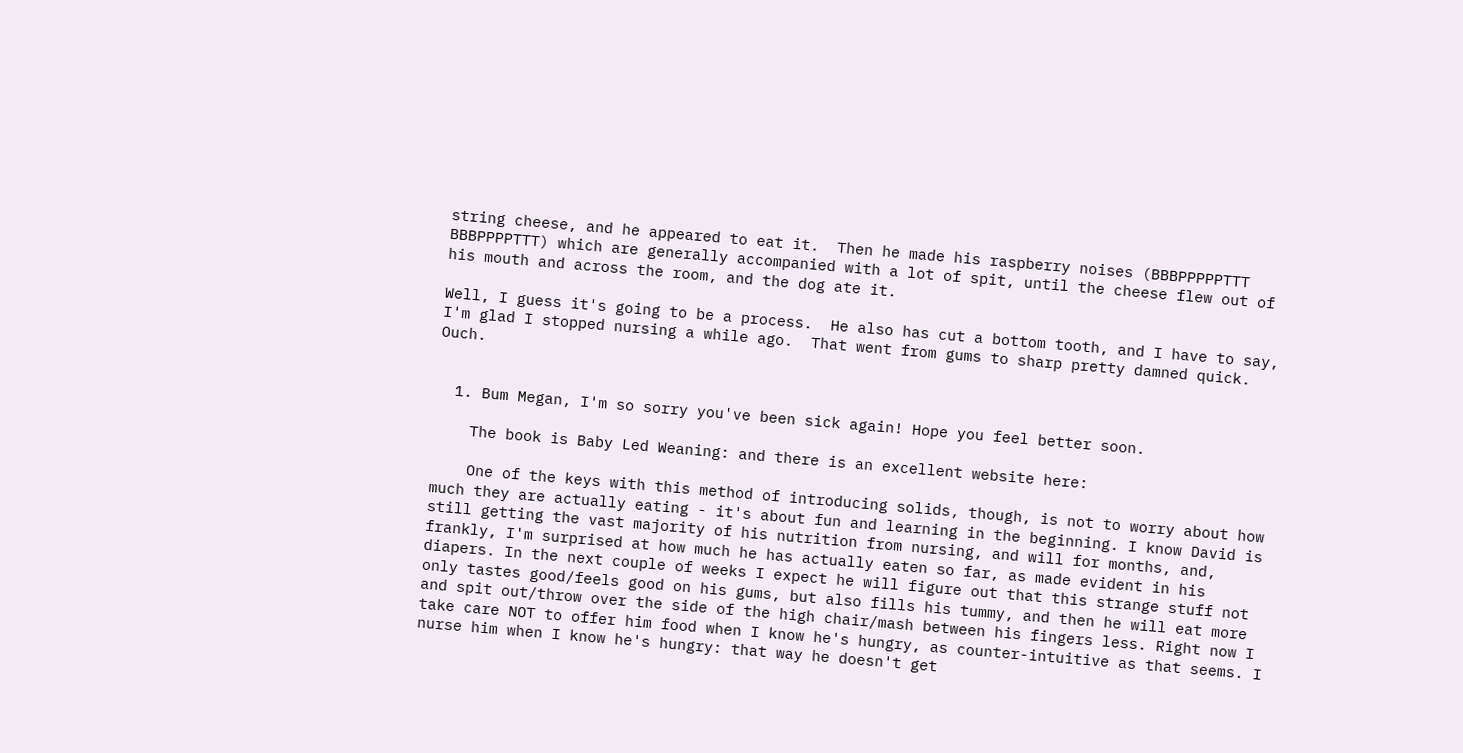string cheese, and he appeared to eat it.  Then he made his raspberry noises (BBBPPPPPTTT  BBBPPPPTTT) which are generally accompanied with a lot of spit, until the cheese flew out of his mouth and across the room, and the dog ate it.

Well, I guess it's going to be a process.  He also has cut a bottom tooth, and I have to say, I'm glad I stopped nursing a while ago.  That went from gums to sharp pretty damned quick.  Ouch.


  1. Bum Megan, I'm so sorry you've been sick again! Hope you feel better soon.

    The book is Baby Led Weaning: and there is an excellent website here:

    One of the keys with this method of introducing solids, though, is not to worry about how much they are actually eating - it's about fun and learning in the beginning. I know David is still getting the vast majority of his nutrition from nursing, and will for months, and, frankly, I'm surprised at how much he has actually eaten so far, as made evident in his diapers. In the next couple of weeks I expect he will figure out that this strange stuff not only tastes good/feels good on his gums, but also fills his tummy, and then he will eat more and spit out/throw over the side of the high chair/mash between his fingers less. Right now I take care NOT to offer him food when I know he's hungry, as counter-intuitive as that seems. I nurse him when I know he's hungry: that way he doesn't get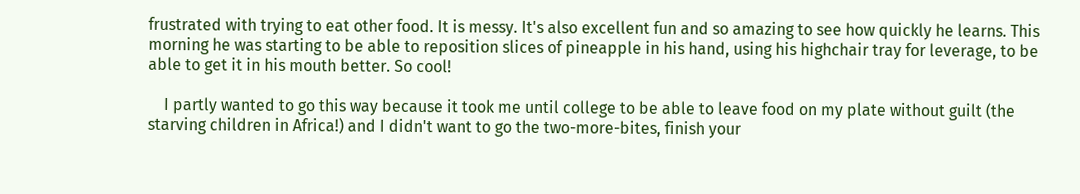frustrated with trying to eat other food. It is messy. It's also excellent fun and so amazing to see how quickly he learns. This morning he was starting to be able to reposition slices of pineapple in his hand, using his highchair tray for leverage, to be able to get it in his mouth better. So cool!

    I partly wanted to go this way because it took me until college to be able to leave food on my plate without guilt (the starving children in Africa!) and I didn't want to go the two-more-bites, finish your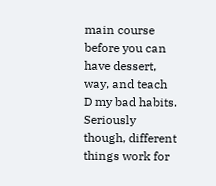main course before you can have dessert, way, and teach D my bad habits. Seriously though, different things work for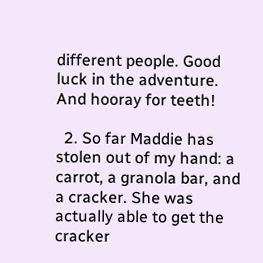different people. Good luck in the adventure. And hooray for teeth!

  2. So far Maddie has stolen out of my hand: a carrot, a granola bar, and a cracker. She was actually able to get the cracker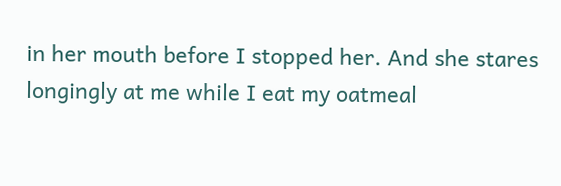in her mouth before I stopped her. And she stares longingly at me while I eat my oatmeal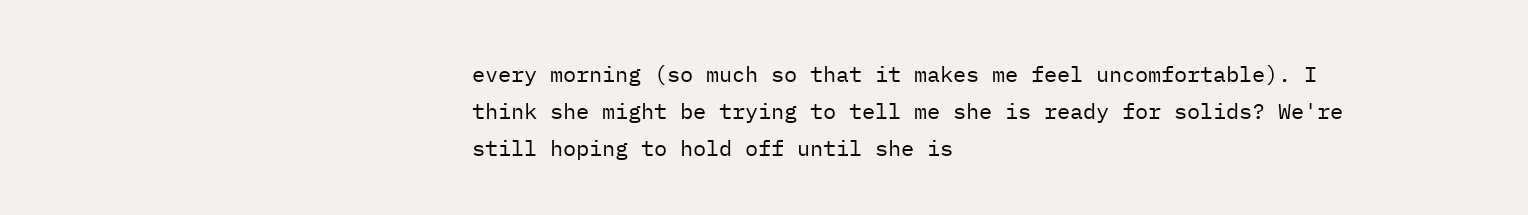every morning (so much so that it makes me feel uncomfortable). I think she might be trying to tell me she is ready for solids? We're still hoping to hold off until she is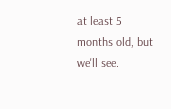at least 5 months old, but we'll see.